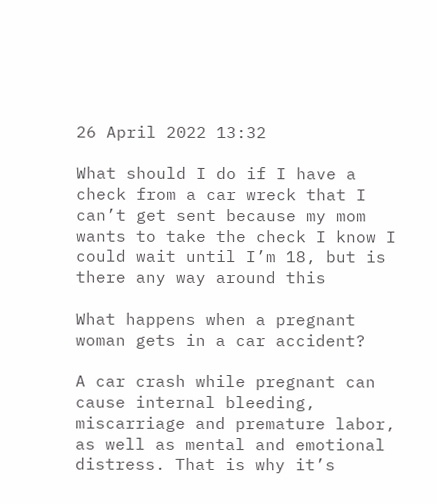26 April 2022 13:32

What should I do if I have a check from a car wreck that I can’t get sent because my mom wants to take the check I know I could wait until I’m 18, but is there any way around this

What happens when a pregnant woman gets in a car accident?

A car crash while pregnant can cause internal bleeding, miscarriage and premature labor, as well as mental and emotional distress. That is why it’s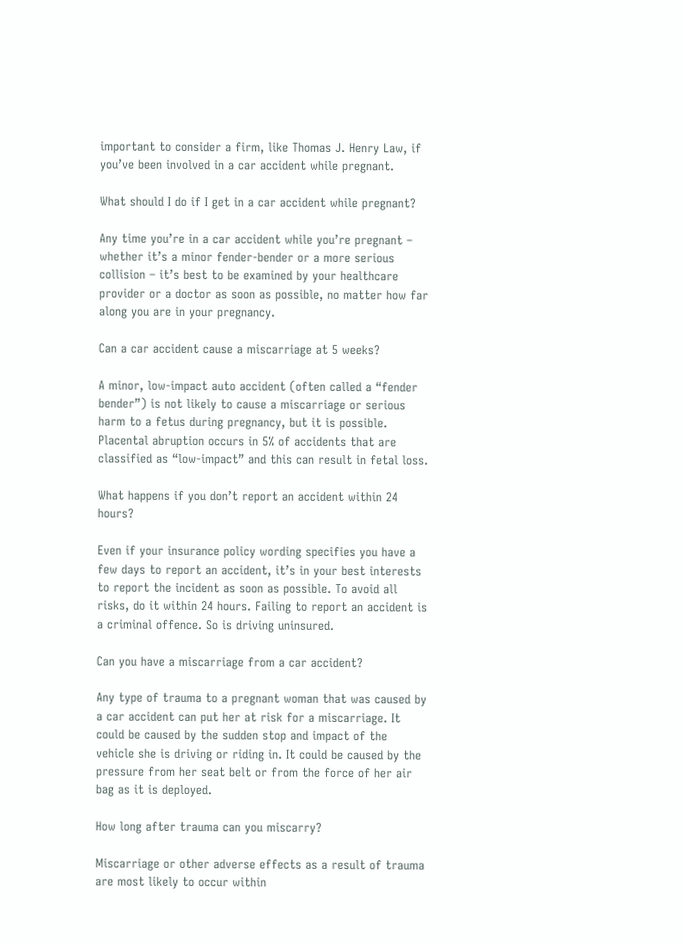important to consider a firm, like Thomas J. Henry Law, if you’ve been involved in a car accident while pregnant.

What should I do if I get in a car accident while pregnant?

Any time you’re in a car accident while you’re pregnant – whether it’s a minor fender-bender or a more serious collision – it’s best to be examined by your healthcare provider or a doctor as soon as possible, no matter how far along you are in your pregnancy.

Can a car accident cause a miscarriage at 5 weeks?

A minor, low-impact auto accident (often called a “fender bender”) is not likely to cause a miscarriage or serious harm to a fetus during pregnancy, but it is possible. Placental abruption occurs in 5% of accidents that are classified as “low-impact” and this can result in fetal loss.

What happens if you don’t report an accident within 24 hours?

Even if your insurance policy wording specifies you have a few days to report an accident, it’s in your best interests to report the incident as soon as possible. To avoid all risks, do it within 24 hours. Failing to report an accident is a criminal offence. So is driving uninsured.

Can you have a miscarriage from a car accident?

Any type of trauma to a pregnant woman that was caused by a car accident can put her at risk for a miscarriage. It could be caused by the sudden stop and impact of the vehicle she is driving or riding in. It could be caused by the pressure from her seat belt or from the force of her air bag as it is deployed.

How long after trauma can you miscarry?

Miscarriage or other adverse effects as a result of trauma are most likely to occur within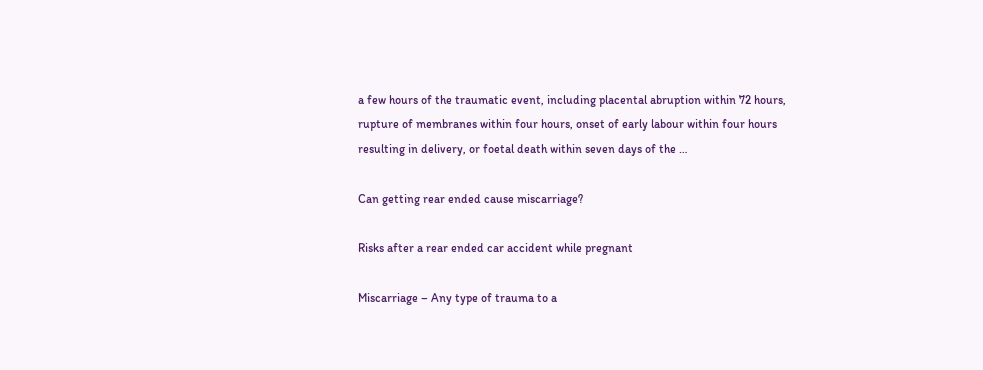a few hours of the traumatic event, including placental abruption within 72 hours, rupture of membranes within four hours, onset of early labour within four hours resulting in delivery, or foetal death within seven days of the …

Can getting rear ended cause miscarriage?

Risks after a rear ended car accident while pregnant

Miscarriage – Any type of trauma to a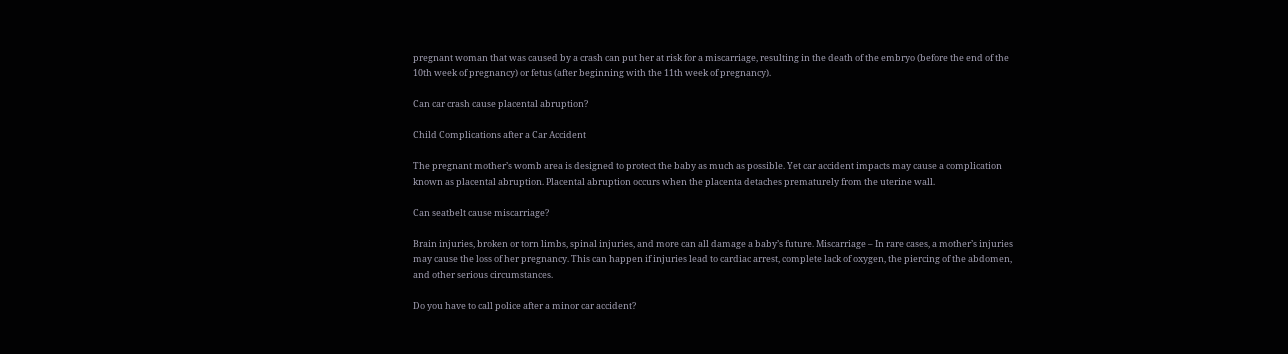pregnant woman that was caused by a crash can put her at risk for a miscarriage, resulting in the death of the embryo (before the end of the 10th week of pregnancy) or fetus (after beginning with the 11th week of pregnancy).

Can car crash cause placental abruption?

Child Complications after a Car Accident

The pregnant mother’s womb area is designed to protect the baby as much as possible. Yet car accident impacts may cause a complication known as placental abruption. Placental abruption occurs when the placenta detaches prematurely from the uterine wall.

Can seatbelt cause miscarriage?

Brain injuries, broken or torn limbs, spinal injuries, and more can all damage a baby’s future. Miscarriage – In rare cases, a mother’s injuries may cause the loss of her pregnancy. This can happen if injuries lead to cardiac arrest, complete lack of oxygen, the piercing of the abdomen, and other serious circumstances.

Do you have to call police after a minor car accident?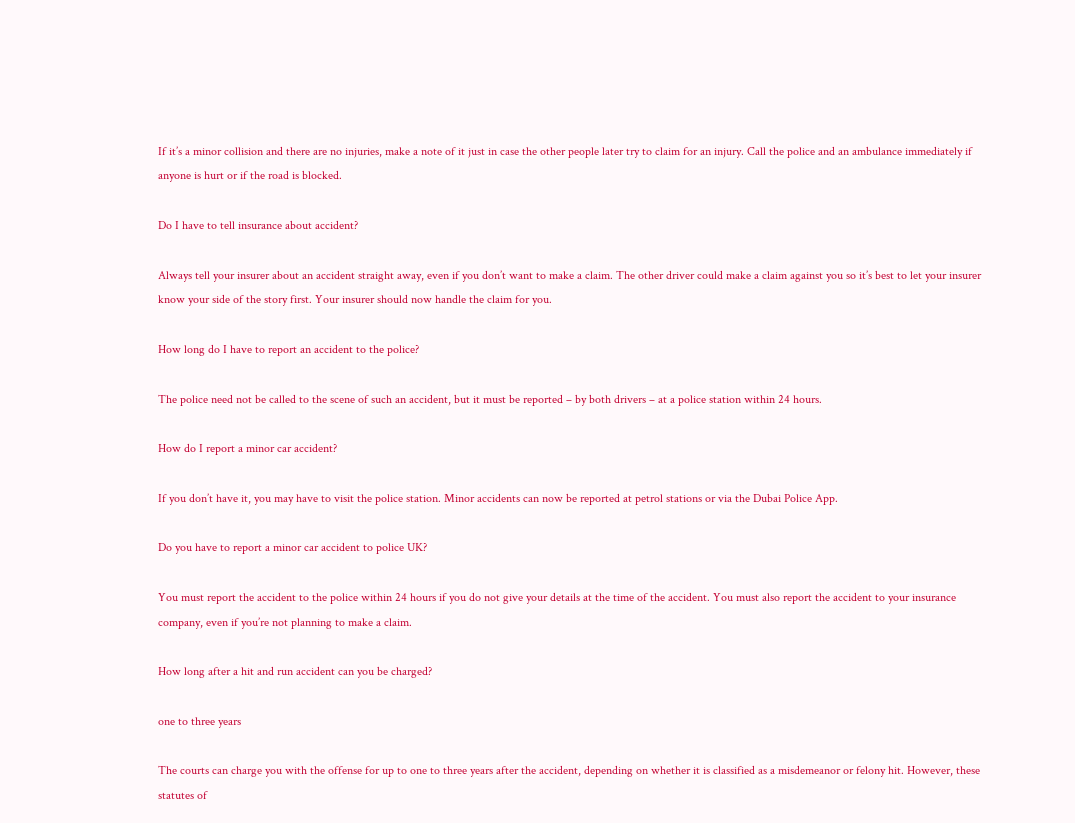If it’s a minor collision and there are no injuries, make a note of it just in case the other people later try to claim for an injury. Call the police and an ambulance immediately if anyone is hurt or if the road is blocked.

Do I have to tell insurance about accident?

Always tell your insurer about an accident straight away, even if you don’t want to make a claim. The other driver could make a claim against you so it’s best to let your insurer know your side of the story first. Your insurer should now handle the claim for you.

How long do I have to report an accident to the police?

The police need not be called to the scene of such an accident, but it must be reported – by both drivers – at a police station within 24 hours.

How do I report a minor car accident?

If you don’t have it, you may have to visit the police station. Minor accidents can now be reported at petrol stations or via the Dubai Police App.

Do you have to report a minor car accident to police UK?

You must report the accident to the police within 24 hours if you do not give your details at the time of the accident. You must also report the accident to your insurance company, even if you’re not planning to make a claim.

How long after a hit and run accident can you be charged?

one to three years

The courts can charge you with the offense for up to one to three years after the accident, depending on whether it is classified as a misdemeanor or felony hit. However, these statutes of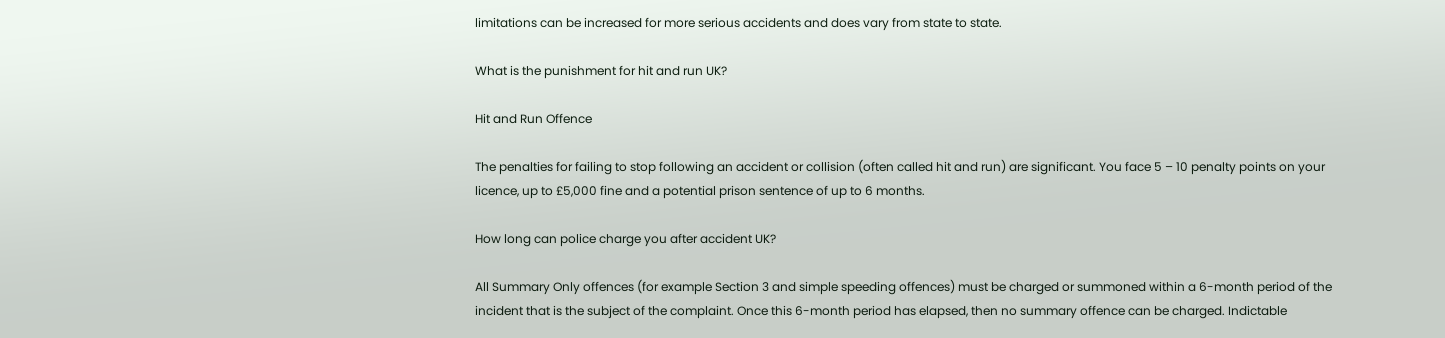limitations can be increased for more serious accidents and does vary from state to state.

What is the punishment for hit and run UK?

Hit and Run Offence

The penalties for failing to stop following an accident or collision (often called hit and run) are significant. You face 5 – 10 penalty points on your licence, up to £5,000 fine and a potential prison sentence of up to 6 months.

How long can police charge you after accident UK?

All Summary Only offences (for example Section 3 and simple speeding offences) must be charged or summoned within a 6-month period of the incident that is the subject of the complaint. Once this 6-month period has elapsed, then no summary offence can be charged. Indictable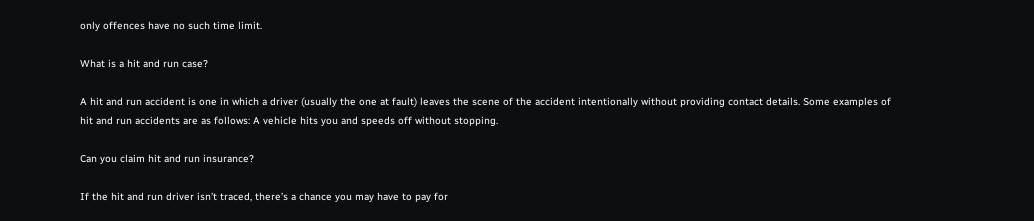only offences have no such time limit.

What is a hit and run case?

A hit and run accident is one in which a driver (usually the one at fault) leaves the scene of the accident intentionally without providing contact details. Some examples of hit and run accidents are as follows: A vehicle hits you and speeds off without stopping.

Can you claim hit and run insurance?

If the hit and run driver isn’t traced, there’s a chance you may have to pay for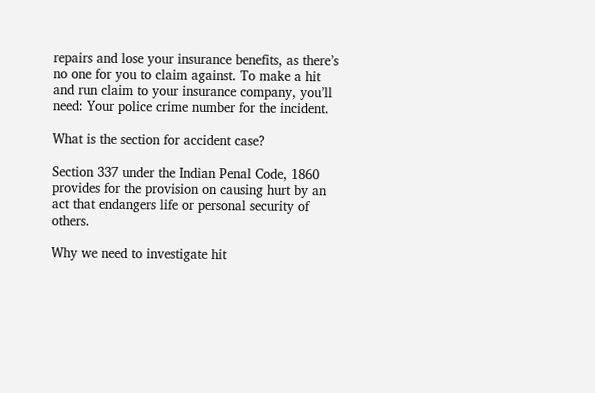repairs and lose your insurance benefits, as there’s no one for you to claim against. To make a hit and run claim to your insurance company, you’ll need: Your police crime number for the incident.

What is the section for accident case?

Section 337 under the Indian Penal Code, 1860 provides for the provision on causing hurt by an act that endangers life or personal security of others.

Why we need to investigate hit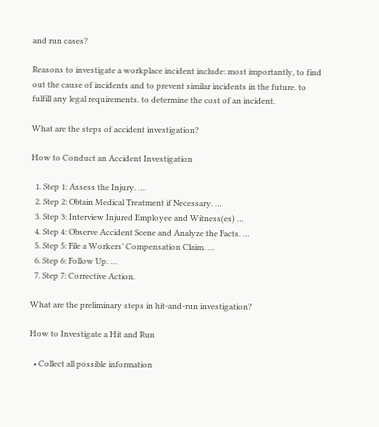and run cases?

Reasons to investigate a workplace incident include: most importantly, to find out the cause of incidents and to prevent similar incidents in the future. to fulfill any legal requirements. to determine the cost of an incident.

What are the steps of accident investigation?

How to Conduct an Accident Investigation

  1. Step 1: Assess the Injury. …
  2. Step 2: Obtain Medical Treatment if Necessary. …
  3. Step 3: Interview Injured Employee and Witness(es) …
  4. Step 4: Observe Accident Scene and Analyze the Facts. …
  5. Step 5: File a Workers’ Compensation Claim. …
  6. Step 6: Follow Up. …
  7. Step 7: Corrective Action.

What are the preliminary steps in hit-and-run investigation?

How to Investigate a Hit and Run

  • Collect all possible information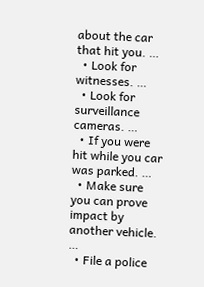about the car that hit you. …
  • Look for witnesses. …
  • Look for surveillance cameras. …
  • If you were hit while you car was parked. …
  • Make sure you can prove impact by another vehicle. …
  • File a police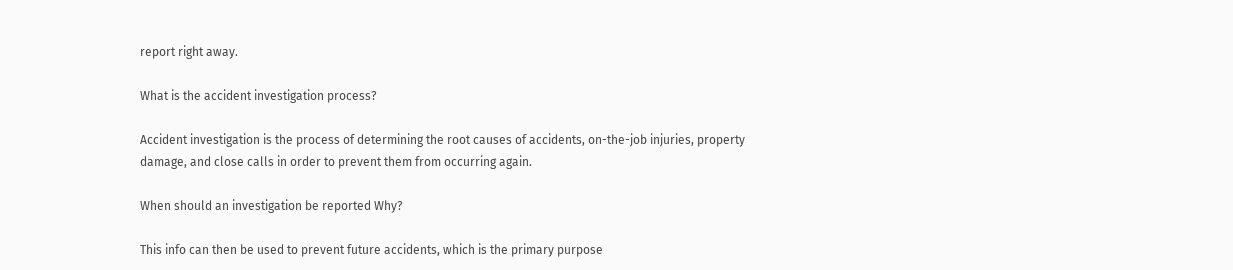report right away.

What is the accident investigation process?

Accident investigation is the process of determining the root causes of accidents, on-the-job injuries, property damage, and close calls in order to prevent them from occurring again.

When should an investigation be reported Why?

This info can then be used to prevent future accidents, which is the primary purpose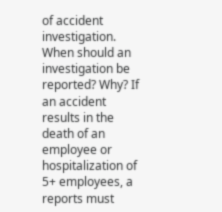of accident investigation. When should an investigation be reported? Why? If an accident results in the death of an employee or hospitalization of 5+ employees, a reports must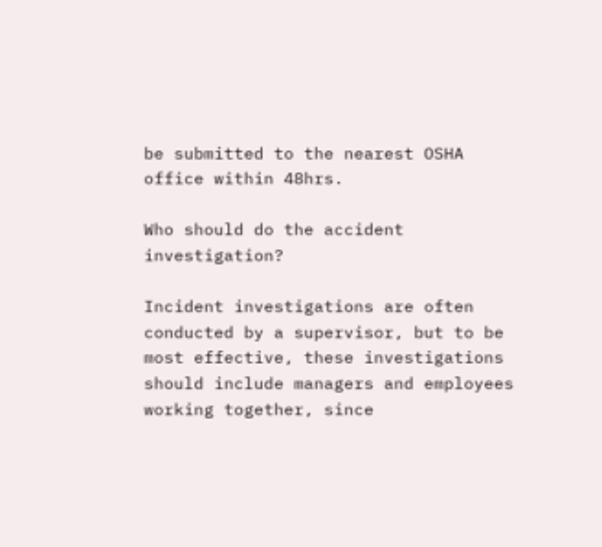be submitted to the nearest OSHA office within 48hrs.

Who should do the accident investigation?

Incident investigations are often conducted by a supervisor, but to be most effective, these investigations should include managers and employees working together, since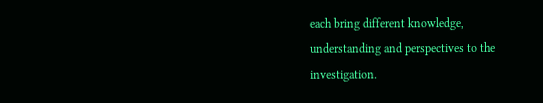each bring different knowledge, understanding and perspectives to the investigation.